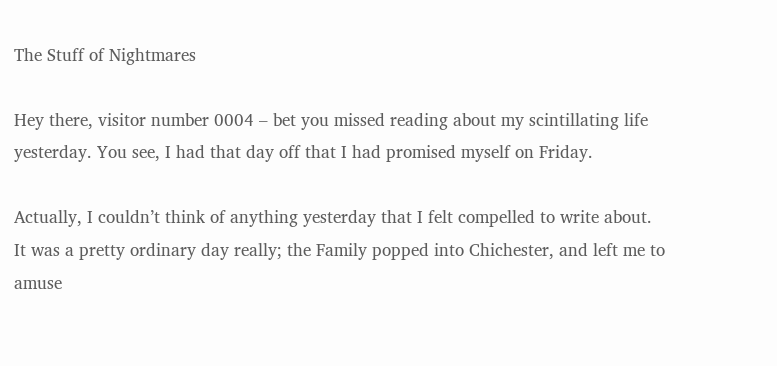The Stuff of Nightmares

Hey there, visitor number 0004 – bet you missed reading about my scintillating life yesterday. You see, I had that day off that I had promised myself on Friday.

Actually, I couldn’t think of anything yesterday that I felt compelled to write about. It was a pretty ordinary day really; the Family popped into Chichester, and left me to amuse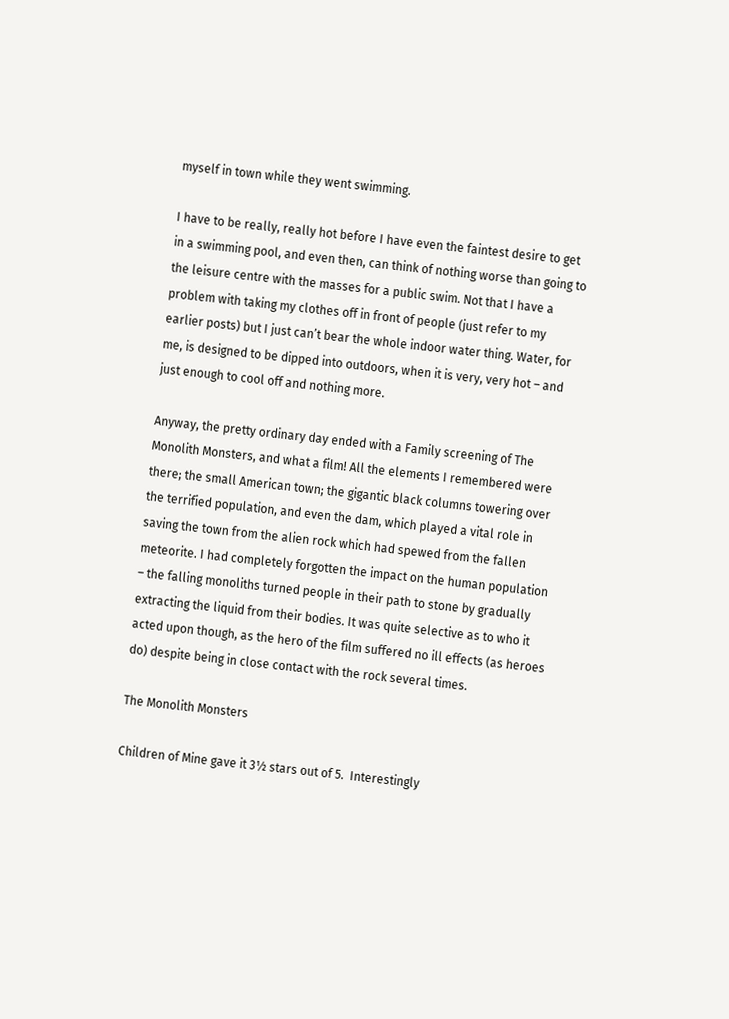myself in town while they went swimming.

I have to be really, really hot before I have even the faintest desire to get in a swimming pool, and even then, can think of nothing worse than going to the leisure centre with the masses for a public swim. Not that I have a problem with taking my clothes off in front of people (just refer to my earlier posts) but I just can’t bear the whole indoor water thing. Water, for me, is designed to be dipped into outdoors, when it is very, very hot – and just enough to cool off and nothing more.

Anyway, the pretty ordinary day ended with a Family screening of The Monolith Monsters, and what a film! All the elements I remembered were there; the small American town; the gigantic black columns towering over the terrified population, and even the dam, which played a vital role in saving the town from the alien rock which had spewed from the fallen meteorite. I had completely forgotten the impact on the human population – the falling monoliths turned people in their path to stone by gradually extracting the liquid from their bodies. It was quite selective as to who it acted upon though, as the hero of the film suffered no ill effects (as heroes do) despite being in close contact with the rock several times.

The Monolith Monsters

Children of Mine gave it 3½ stars out of 5.  Interestingly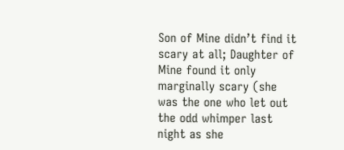Son of Mine didn’t find it scary at all; Daughter of Mine found it only marginally scary (she was the one who let out the odd whimper last night as she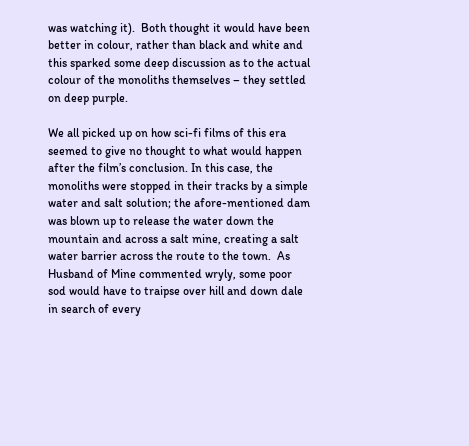was watching it).  Both thought it would have been better in colour, rather than black and white and this sparked some deep discussion as to the actual colour of the monoliths themselves – they settled on deep purple.

We all picked up on how sci-fi films of this era seemed to give no thought to what would happen after the film’s conclusion. In this case, the monoliths were stopped in their tracks by a simple water and salt solution; the afore-mentioned dam was blown up to release the water down the mountain and across a salt mine, creating a salt water barrier across the route to the town.  As Husband of Mine commented wryly, some poor sod would have to traipse over hill and down dale in search of every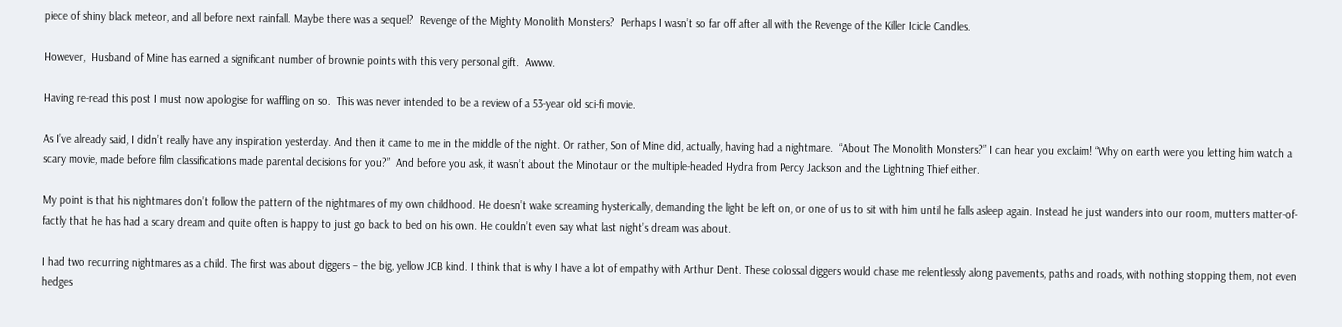piece of shiny black meteor, and all before next rainfall. Maybe there was a sequel?  Revenge of the Mighty Monolith Monsters?  Perhaps I wasn’t so far off after all with the Revenge of the Killer Icicle Candles.

However,  Husband of Mine has earned a significant number of brownie points with this very personal gift.  Awww.

Having re-read this post I must now apologise for waffling on so.  This was never intended to be a review of a 53-year old sci-fi movie.

As I’ve already said, I didn’t really have any inspiration yesterday. And then it came to me in the middle of the night. Or rather, Son of Mine did, actually, having had a nightmare.  “About The Monolith Monsters?” I can hear you exclaim! “Why on earth were you letting him watch a scary movie, made before film classifications made parental decisions for you?”  And before you ask, it wasn’t about the Minotaur or the multiple-headed Hydra from Percy Jackson and the Lightning Thief either.

My point is that his nightmares don’t follow the pattern of the nightmares of my own childhood. He doesn’t wake screaming hysterically, demanding the light be left on, or one of us to sit with him until he falls asleep again. Instead he just wanders into our room, mutters matter-of-factly that he has had a scary dream and quite often is happy to just go back to bed on his own. He couldn’t even say what last night’s dream was about.

I had two recurring nightmares as a child. The first was about diggers – the big, yellow JCB kind. I think that is why I have a lot of empathy with Arthur Dent. These colossal diggers would chase me relentlessly along pavements, paths and roads, with nothing stopping them, not even hedges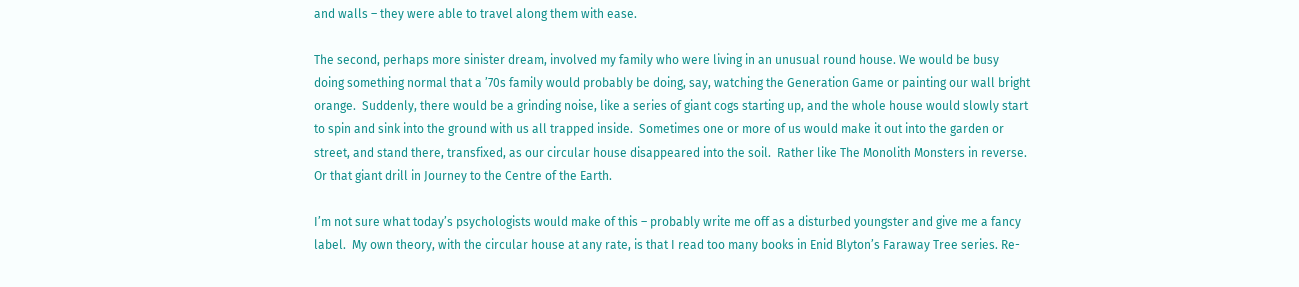and walls – they were able to travel along them with ease.

The second, perhaps more sinister dream, involved my family who were living in an unusual round house. We would be busy doing something normal that a ’70s family would probably be doing, say, watching the Generation Game or painting our wall bright orange.  Suddenly, there would be a grinding noise, like a series of giant cogs starting up, and the whole house would slowly start to spin and sink into the ground with us all trapped inside.  Sometimes one or more of us would make it out into the garden or street, and stand there, transfixed, as our circular house disappeared into the soil.  Rather like The Monolith Monsters in reverse. Or that giant drill in Journey to the Centre of the Earth.

I’m not sure what today’s psychologists would make of this – probably write me off as a disturbed youngster and give me a fancy label.  My own theory, with the circular house at any rate, is that I read too many books in Enid Blyton’s Faraway Tree series. Re-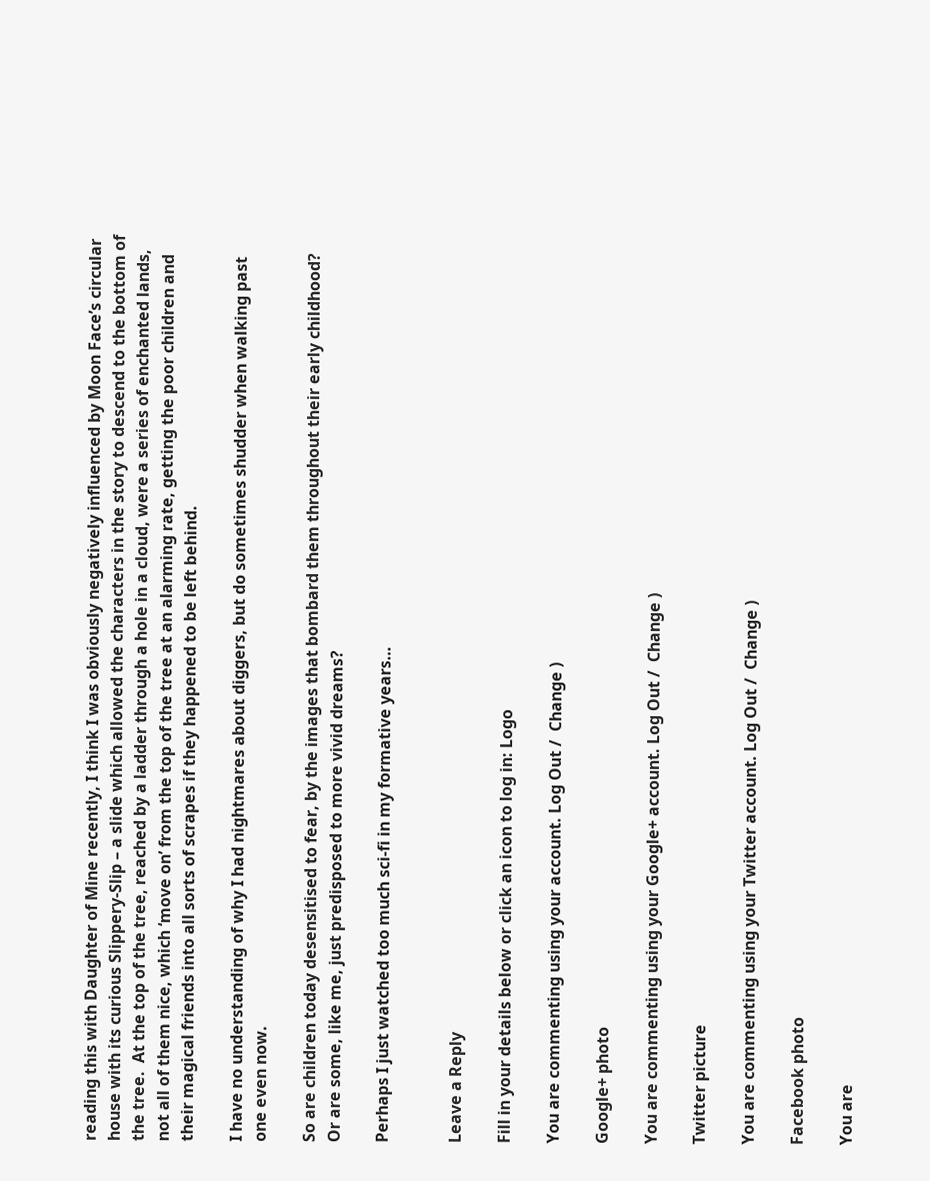reading this with Daughter of Mine recently, I think I was obviously negatively influenced by Moon Face’s circular house with its curious Slippery-Slip – a slide which allowed the characters in the story to descend to the bottom of the tree.  At the top of the tree, reached by a ladder through a hole in a cloud, were a series of enchanted lands, not all of them nice, which ‘move on’ from the top of the tree at an alarming rate, getting the poor children and their magical friends into all sorts of scrapes if they happened to be left behind.

I have no understanding of why I had nightmares about diggers, but do sometimes shudder when walking past one even now.

So are children today desensitised to fear, by the images that bombard them throughout their early childhood?  Or are some, like me, just predisposed to more vivid dreams?

Perhaps I just watched too much sci-fi in my formative years…


Leave a Reply

Fill in your details below or click an icon to log in: Logo

You are commenting using your account. Log Out /  Change )

Google+ photo

You are commenting using your Google+ account. Log Out /  Change )

Twitter picture

You are commenting using your Twitter account. Log Out /  Change )

Facebook photo

You are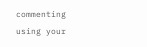commenting using your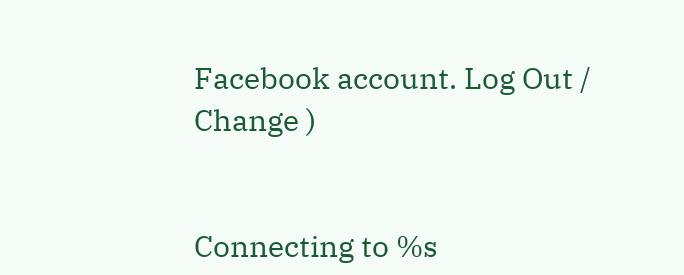Facebook account. Log Out /  Change )


Connecting to %s